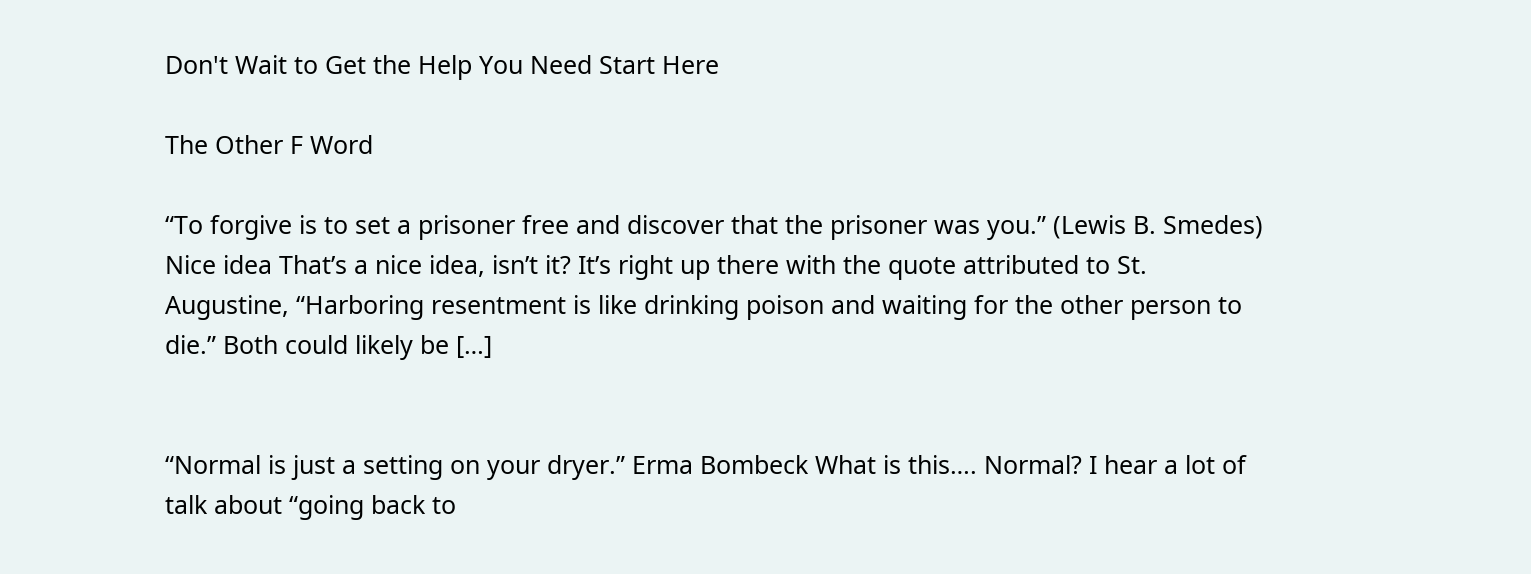Don't Wait to Get the Help You Need Start Here

The Other F Word

“To forgive is to set a prisoner free and discover that the prisoner was you.” (Lewis B. Smedes)  Nice idea That’s a nice idea, isn’t it? It’s right up there with the quote attributed to St. Augustine, “Harboring resentment is like drinking poison and waiting for the other person to die.” Both could likely be […]


“Normal is just a setting on your dryer.” Erma Bombeck What is this…. Normal? I hear a lot of talk about “going back to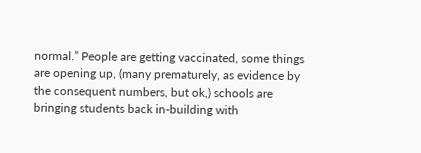normal.” People are getting vaccinated, some things are opening up, (many prematurely, as evidence by the consequent numbers, but ok,) schools are bringing students back in-building with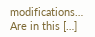modifications… Are in this […]